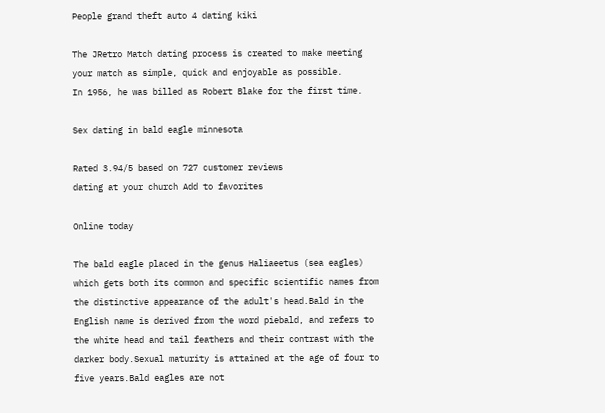People grand theft auto 4 dating kiki

The JRetro Match dating process is created to make meeting your match as simple, quick and enjoyable as possible.
In 1956, he was billed as Robert Blake for the first time.

Sex dating in bald eagle minnesota

Rated 3.94/5 based on 727 customer reviews
dating at your church Add to favorites

Online today

The bald eagle placed in the genus Haliaeetus (sea eagles) which gets both its common and specific scientific names from the distinctive appearance of the adult's head.Bald in the English name is derived from the word piebald, and refers to the white head and tail feathers and their contrast with the darker body.Sexual maturity is attained at the age of four to five years.Bald eagles are not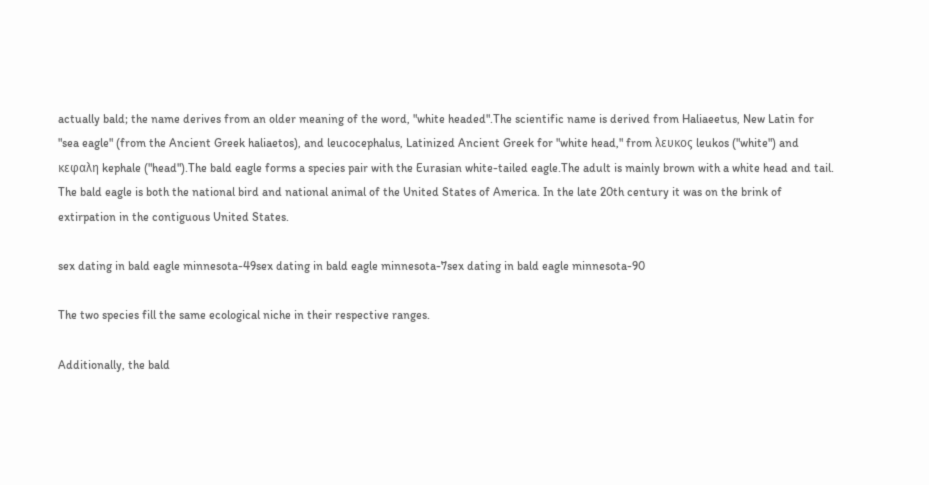actually bald; the name derives from an older meaning of the word, "white headed".The scientific name is derived from Haliaeetus, New Latin for "sea eagle" (from the Ancient Greek haliaetos), and leucocephalus, Latinized Ancient Greek for "white head," from λευκος leukos ("white") and κεφαλη kephale ("head").The bald eagle forms a species pair with the Eurasian white-tailed eagle.The adult is mainly brown with a white head and tail. The bald eagle is both the national bird and national animal of the United States of America. In the late 20th century it was on the brink of extirpation in the contiguous United States.

sex dating in bald eagle minnesota-49sex dating in bald eagle minnesota-7sex dating in bald eagle minnesota-90

The two species fill the same ecological niche in their respective ranges.

Additionally, the bald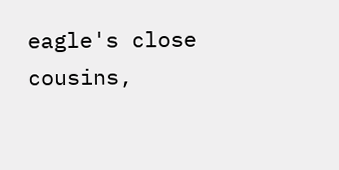eagle's close cousins,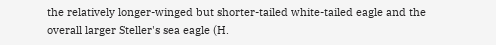the relatively longer-winged but shorter-tailed white-tailed eagle and the overall larger Steller's sea eagle (H.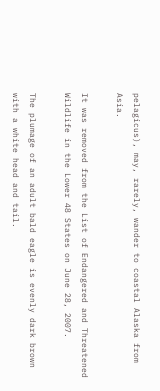pelagicus), may, rarely, wander to coastal Alaska from Asia.

It was removed from the List of Endangered and Threatened Wildlife in the Lower 48 States on June 28, 2007.

The plumage of an adult bald eagle is evenly dark brown with a white head and tail.